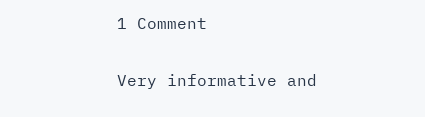1 Comment

Very informative and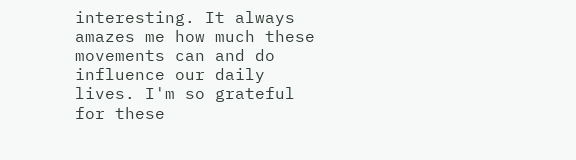interesting. It always amazes me how much these movements can and do influence our daily lives. I'm so grateful for these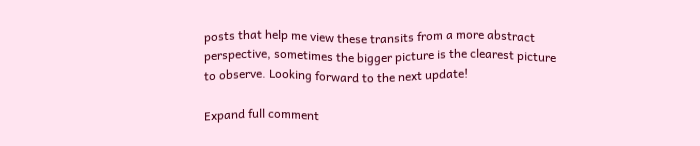posts that help me view these transits from a more abstract perspective, sometimes the bigger picture is the clearest picture to observe. Looking forward to the next update!

Expand full comment